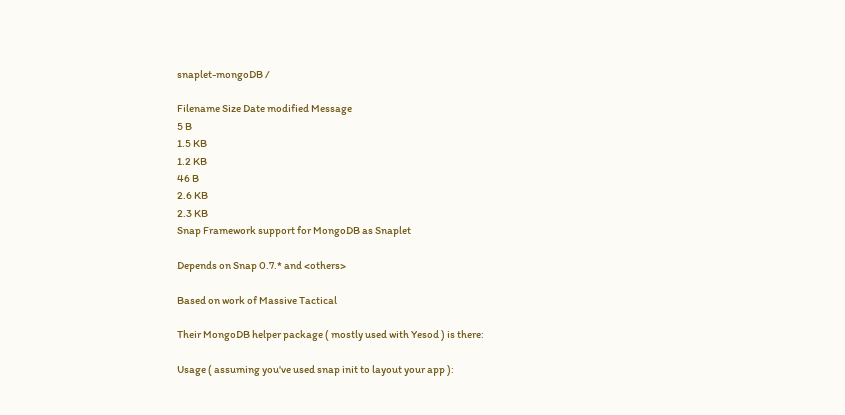snaplet-mongoDB /

Filename Size Date modified Message
5 B
1.5 KB
1.2 KB
46 B
2.6 KB
2.3 KB
Snap Framework support for MongoDB as Snaplet

Depends on Snap 0.7.* and <others>

Based on work of Massive Tactical

Their MongoDB helper package ( mostly used with Yesod ) is there:

Usage ( assuming you've used snap init to layout your app ):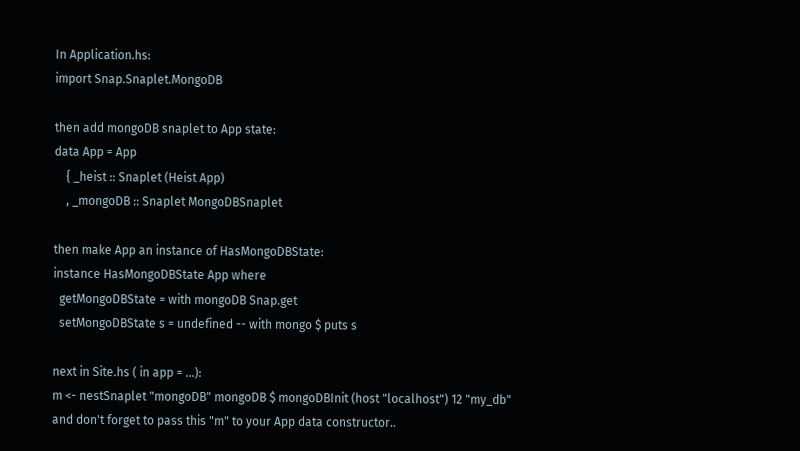In Application.hs:
import Snap.Snaplet.MongoDB

then add mongoDB snaplet to App state:
data App = App
    { _heist :: Snaplet (Heist App)
    , _mongoDB :: Snaplet MongoDBSnaplet

then make App an instance of HasMongoDBState:
instance HasMongoDBState App where
  getMongoDBState = with mongoDB Snap.get
  setMongoDBState s = undefined -- with mongo $ puts s

next in Site.hs ( in app = ...):
m <- nestSnaplet "mongoDB" mongoDB $ mongoDBInit (host "localhost") 12 "my_db"
and don't forget to pass this "m" to your App data constructor..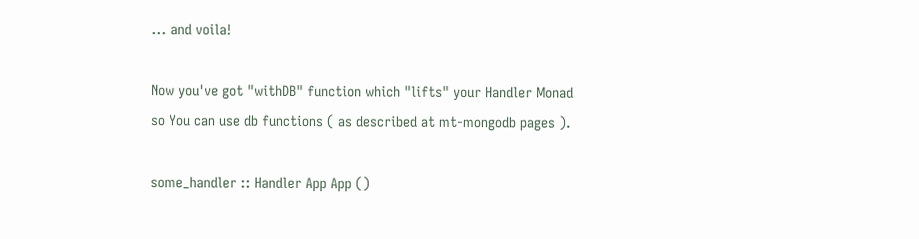... and voila!

Now you've got "withDB" function which "lifts" your Handler Monad
so You can use db functions ( as described at mt-mongodb pages ).

some_handler :: Handler App App ()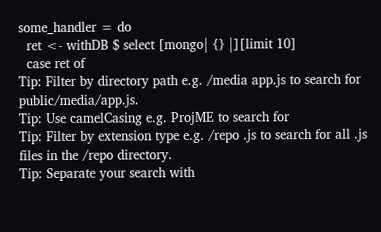some_handler = do
  ret <- withDB $ select [mongo| {} |][limit 10]
  case ret of
Tip: Filter by directory path e.g. /media app.js to search for public/media/app.js.
Tip: Use camelCasing e.g. ProjME to search for
Tip: Filter by extension type e.g. /repo .js to search for all .js files in the /repo directory.
Tip: Separate your search with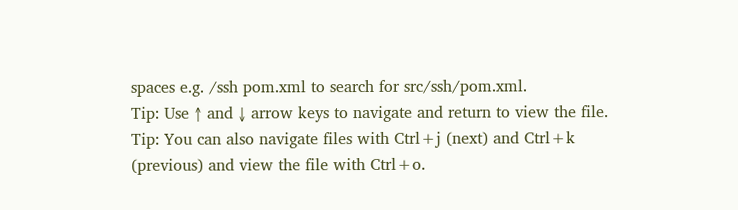spaces e.g. /ssh pom.xml to search for src/ssh/pom.xml.
Tip: Use ↑ and ↓ arrow keys to navigate and return to view the file.
Tip: You can also navigate files with Ctrl+j (next) and Ctrl+k (previous) and view the file with Ctrl+o.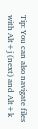Tip: You can also navigate files with Alt+j (next) and Alt+k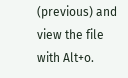(previous) and view the file with Alt+o.